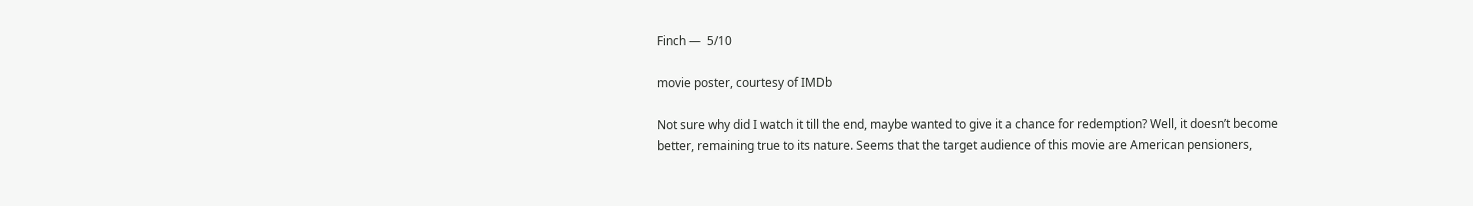Finch —  5/10

movie poster, courtesy of IMDb

Not sure why did I watch it till the end, maybe wanted to give it a chance for redemption? Well, it doesn’t become better, remaining true to its nature. Seems that the target audience of this movie are American pensioners,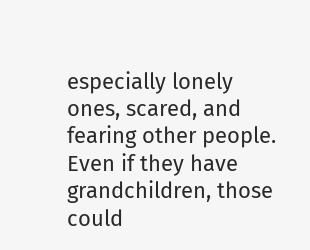especially lonely ones, scared, and fearing other people. Even if they have grandchildren, those could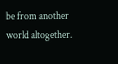be from another world altogether.